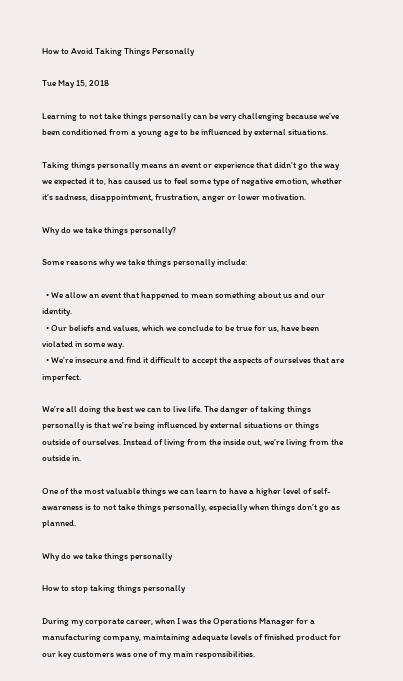How to Avoid Taking Things Personally

Tue May 15, 2018

Learning to not take things personally can be very challenging because we’ve been conditioned from a young age to be influenced by external situations.

Taking things personally means an event or experience that didn’t go the way we expected it to, has caused us to feel some type of negative emotion, whether it’s sadness, disappointment, frustration, anger or lower motivation.

Why do we take things personally?

Some reasons why we take things personally include:

  • We allow an event that happened to mean something about us and our identity.
  • Our beliefs and values, which we conclude to be true for us, have been violated in some way.
  • We’re insecure and find it difficult to accept the aspects of ourselves that are imperfect.

We’re all doing the best we can to live life. The danger of taking things personally is that we’re being influenced by external situations or things outside of ourselves. Instead of living from the inside out, we’re living from the outside in.

One of the most valuable things we can learn to have a higher level of self-awareness is to not take things personally, especially when things don’t go as planned.

Why do we take things personally

How to stop taking things personally

During my corporate career, when I was the Operations Manager for a manufacturing company, maintaining adequate levels of finished product for our key customers was one of my main responsibilities.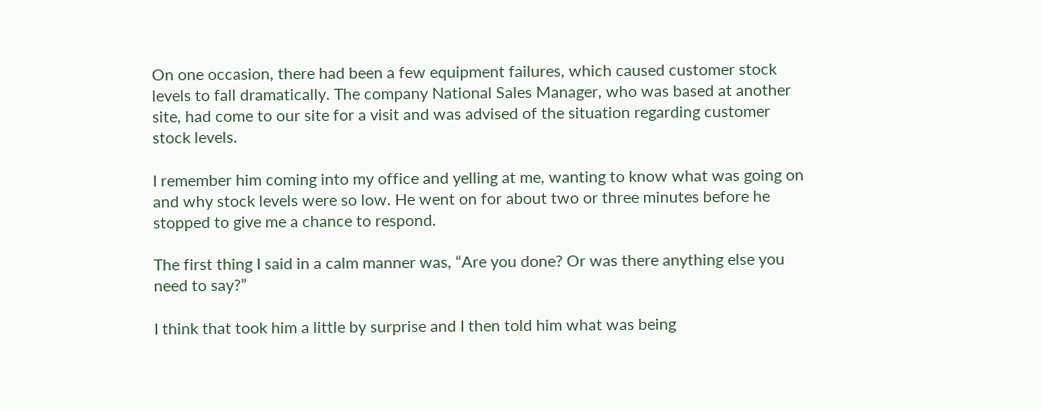On one occasion, there had been a few equipment failures, which caused customer stock levels to fall dramatically. The company National Sales Manager, who was based at another site, had come to our site for a visit and was advised of the situation regarding customer stock levels.

I remember him coming into my office and yelling at me, wanting to know what was going on and why stock levels were so low. He went on for about two or three minutes before he stopped to give me a chance to respond.

The first thing I said in a calm manner was, “Are you done? Or was there anything else you need to say?”

I think that took him a little by surprise and I then told him what was being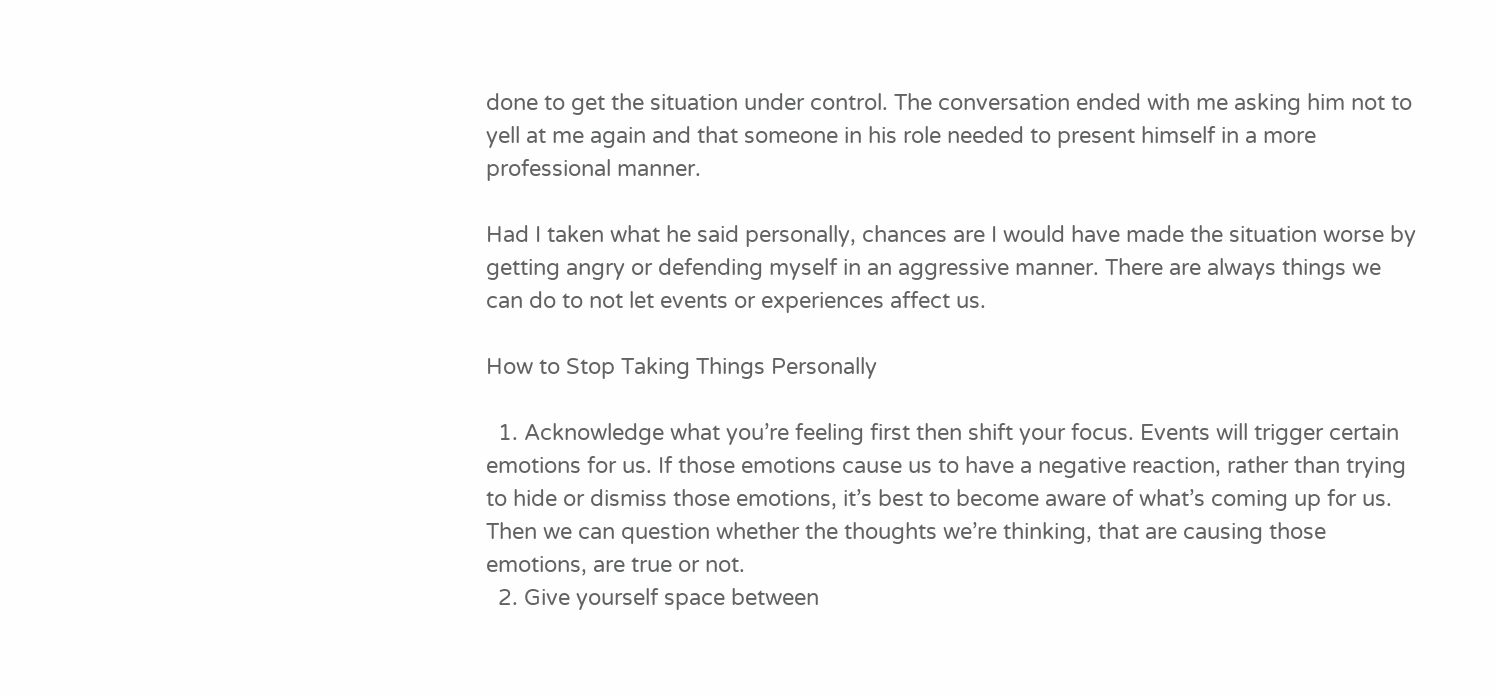done to get the situation under control. The conversation ended with me asking him not to yell at me again and that someone in his role needed to present himself in a more professional manner.

Had I taken what he said personally, chances are I would have made the situation worse by getting angry or defending myself in an aggressive manner. There are always things we can do to not let events or experiences affect us.

How to Stop Taking Things Personally

  1. Acknowledge what you’re feeling first then shift your focus. Events will trigger certain emotions for us. If those emotions cause us to have a negative reaction, rather than trying to hide or dismiss those emotions, it’s best to become aware of what’s coming up for us. Then we can question whether the thoughts we’re thinking, that are causing those emotions, are true or not.
  2. Give yourself space between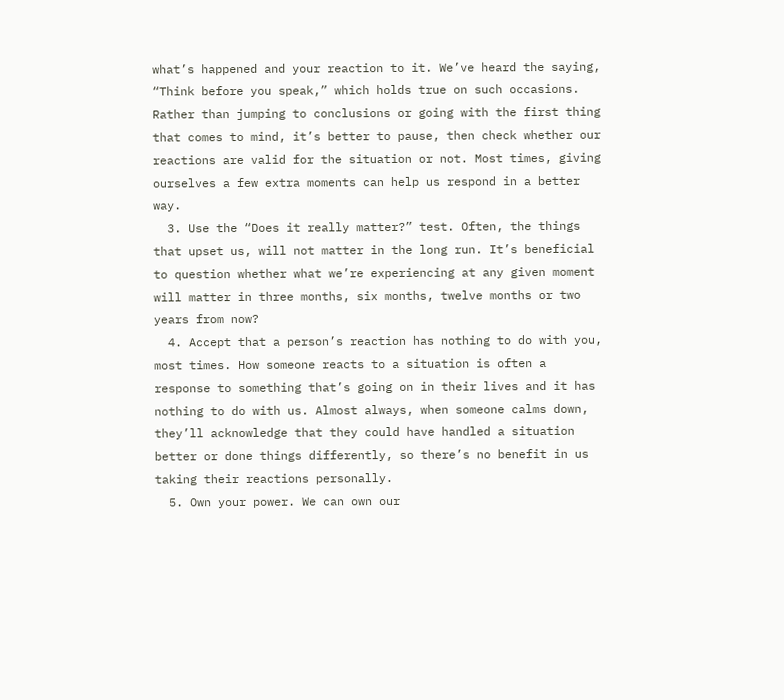what’s happened and your reaction to it. We’ve heard the saying, “Think before you speak,” which holds true on such occasions. Rather than jumping to conclusions or going with the first thing that comes to mind, it’s better to pause, then check whether our reactions are valid for the situation or not. Most times, giving ourselves a few extra moments can help us respond in a better way.
  3. Use the “Does it really matter?” test. Often, the things that upset us, will not matter in the long run. It’s beneficial to question whether what we’re experiencing at any given moment will matter in three months, six months, twelve months or two years from now?
  4. Accept that a person’s reaction has nothing to do with you, most times. How someone reacts to a situation is often a response to something that’s going on in their lives and it has nothing to do with us. Almost always, when someone calms down, they’ll acknowledge that they could have handled a situation better or done things differently, so there’s no benefit in us taking their reactions personally.
  5. Own your power. We can own our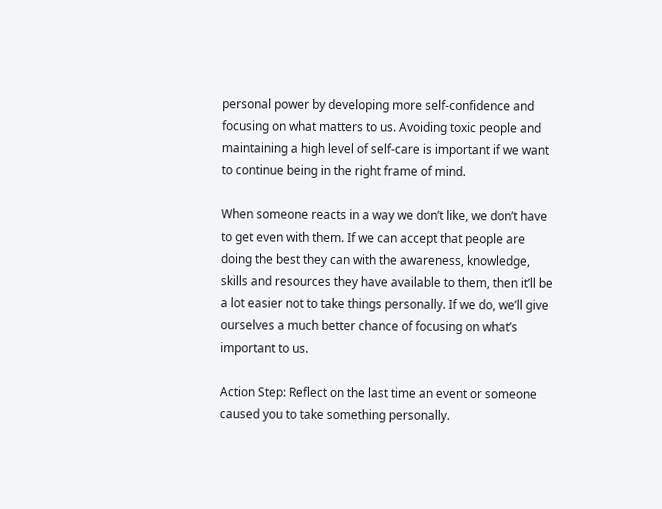personal power by developing more self-confidence and focusing on what matters to us. Avoiding toxic people and maintaining a high level of self-care is important if we want to continue being in the right frame of mind.

When someone reacts in a way we don’t like, we don’t have to get even with them. If we can accept that people are doing the best they can with the awareness, knowledge, skills and resources they have available to them, then it’ll be a lot easier not to take things personally. If we do, we’ll give ourselves a much better chance of focusing on what’s important to us.

Action Step: Reflect on the last time an event or someone caused you to take something personally.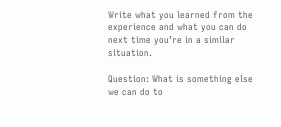Write what you learned from the experience and what you can do next time you’re in a similar situation.

Question: What is something else we can do to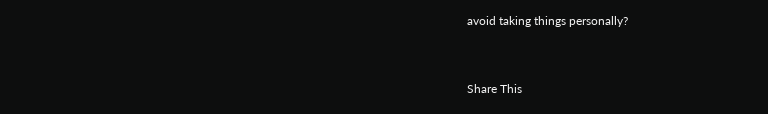avoid taking things personally?


Share This